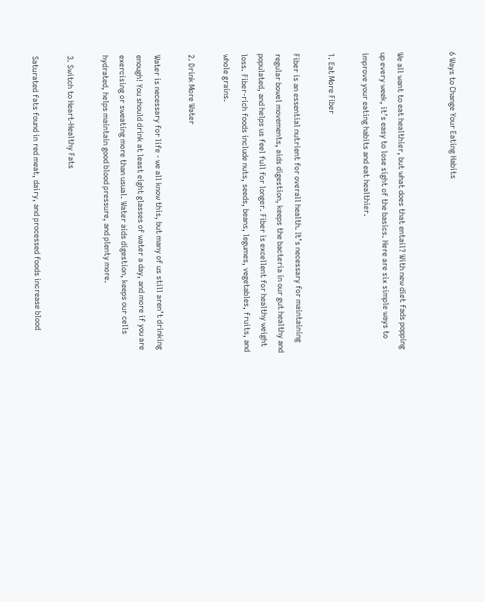6 Ways to Change Your Eating Habits


We all want to eat healthier, but what does that entail? With new diet fads popping up every week, it’s easy to lose sight of the basics. Here are six simple ways to improve your eating habits and eat healthier.

1. Eat More Fiber

Fiber is an essential nutrient for overall health. It’s necessary for maintaining regular bowel movements, aids digestion, keeps the bacteria in our gut healthy and populated, and helps us feel full for longer. Fiber is excellent for healthy weight loss. Fiber-rich foods include nuts, seeds, beans, legumes, vegetables, fruits, and whole grains.

2. Drink More Water

Water is necessary for life - we all know this, but many of us still aren’t drinking enough! You should drink at least eight glasses of water a day, and more if you are exercising or sweating more than usual. Water aids digestion, keeps our cells hydrated, helps maintain good blood pressure, and plenty more.

3. Switch to Heart-Healthy Fats

Saturated fats found in red meat, dairy, and processed foods increase blood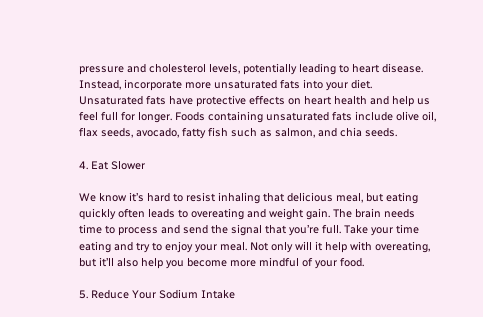pressure and cholesterol levels, potentially leading to heart disease. Instead, incorporate more unsaturated fats into your diet. Unsaturated fats have protective effects on heart health and help us feel full for longer. Foods containing unsaturated fats include olive oil, flax seeds, avocado, fatty fish such as salmon, and chia seeds.

4. Eat Slower

We know it’s hard to resist inhaling that delicious meal, but eating quickly often leads to overeating and weight gain. The brain needs time to process and send the signal that you’re full. Take your time eating and try to enjoy your meal. Not only will it help with overeating, but it’ll also help you become more mindful of your food.

5. Reduce Your Sodium Intake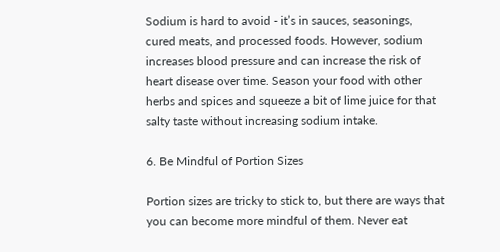Sodium is hard to avoid - it’s in sauces, seasonings, cured meats, and processed foods. However, sodium increases blood pressure and can increase the risk of heart disease over time. Season your food with other herbs and spices and squeeze a bit of lime juice for that salty taste without increasing sodium intake.

6. Be Mindful of Portion Sizes

Portion sizes are tricky to stick to, but there are ways that you can become more mindful of them. Never eat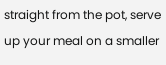straight from the pot, serve up your meal on a smaller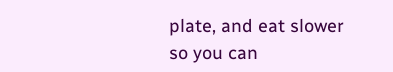plate, and eat slower so you can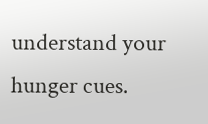understand your hunger cues.